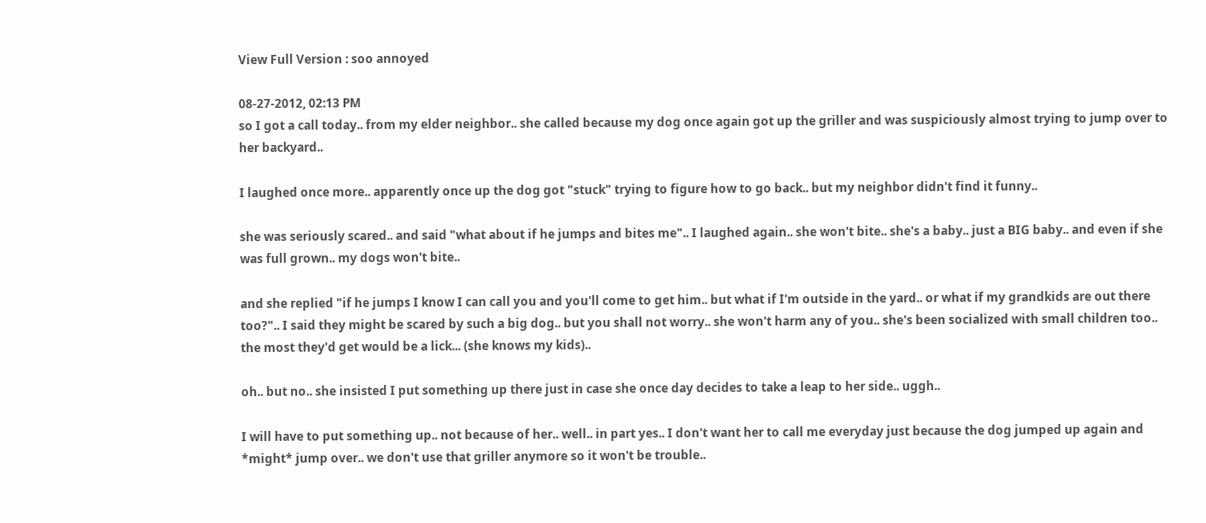View Full Version : soo annoyed

08-27-2012, 02:13 PM
so I got a call today.. from my elder neighbor.. she called because my dog once again got up the griller and was suspiciously almost trying to jump over to her backyard..

I laughed once more.. apparently once up the dog got "stuck" trying to figure how to go back.. but my neighbor didn't find it funny..

she was seriously scared.. and said "what about if he jumps and bites me".. I laughed again.. she won't bite.. she's a baby.. just a BIG baby.. and even if she was full grown.. my dogs won't bite..

and she replied "if he jumps I know I can call you and you'll come to get him.. but what if I'm outside in the yard.. or what if my grandkids are out there too?".. I said they might be scared by such a big dog.. but you shall not worry.. she won't harm any of you.. she's been socialized with small children too.. the most they'd get would be a lick... (she knows my kids)..

oh.. but no.. she insisted I put something up there just in case she once day decides to take a leap to her side.. uggh..

I will have to put something up.. not because of her.. well.. in part yes.. I don't want her to call me everyday just because the dog jumped up again and *might* jump over.. we don't use that griller anymore so it won't be trouble..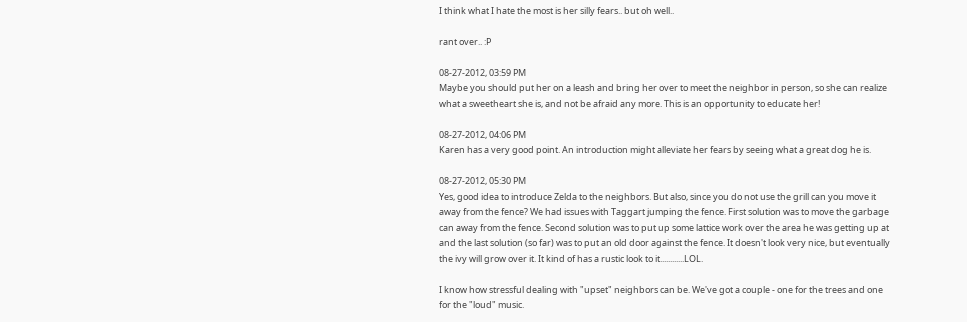I think what I hate the most is her silly fears.. but oh well..

rant over.. :P

08-27-2012, 03:59 PM
Maybe you should put her on a leash and bring her over to meet the neighbor in person, so she can realize what a sweetheart she is, and not be afraid any more. This is an opportunity to educate her!

08-27-2012, 04:06 PM
Karen has a very good point. An introduction might alleviate her fears by seeing what a great dog he is.

08-27-2012, 05:30 PM
Yes, good idea to introduce Zelda to the neighbors. But also, since you do not use the grill can you move it away from the fence? We had issues with Taggart jumping the fence. First solution was to move the garbage can away from the fence. Second solution was to put up some lattice work over the area he was getting up at and the last solution (so far) was to put an old door against the fence. It doesn't look very nice, but eventually the ivy will grow over it. It kind of has a rustic look to it............LOL.

I know how stressful dealing with "upset" neighbors can be. We've got a couple - one for the trees and one for the "loud" music.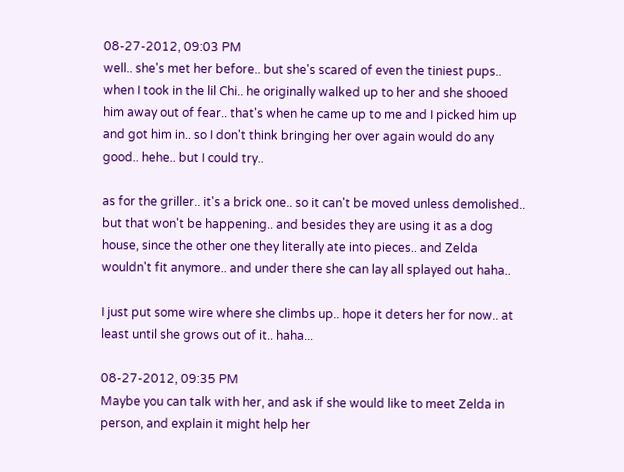08-27-2012, 09:03 PM
well.. she's met her before.. but she's scared of even the tiniest pups.. when I took in the lil Chi.. he originally walked up to her and she shooed him away out of fear.. that's when he came up to me and I picked him up and got him in.. so I don't think bringing her over again would do any good.. hehe.. but I could try..

as for the griller.. it's a brick one.. so it can't be moved unless demolished.. but that won't be happening.. and besides they are using it as a dog house, since the other one they literally ate into pieces.. and Zelda wouldn't fit anymore.. and under there she can lay all splayed out haha..

I just put some wire where she climbs up.. hope it deters her for now.. at least until she grows out of it.. haha...

08-27-2012, 09:35 PM
Maybe you can talk with her, and ask if she would like to meet Zelda in person, and explain it might help her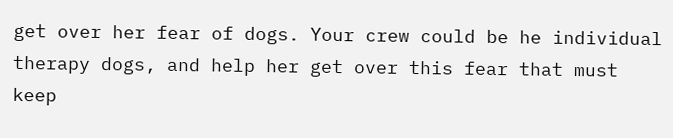get over her fear of dogs. Your crew could be he individual therapy dogs, and help her get over this fear that must keep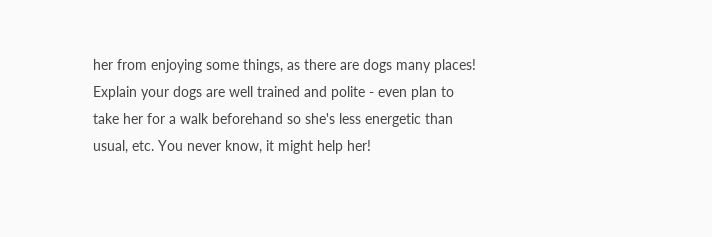her from enjoying some things, as there are dogs many places! Explain your dogs are well trained and polite - even plan to take her for a walk beforehand so she's less energetic than usual, etc. You never know, it might help her!